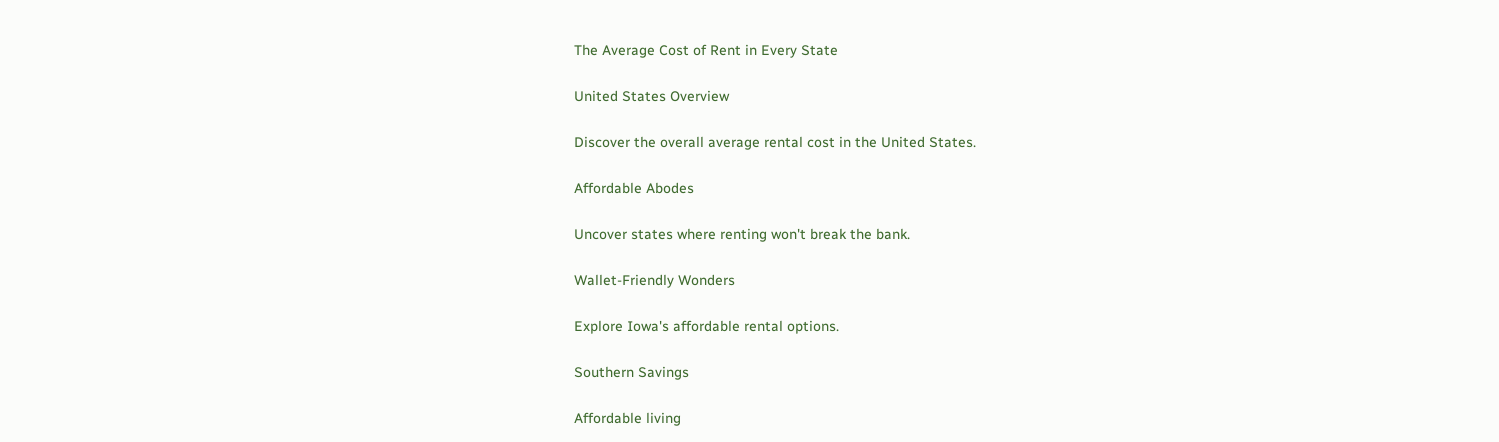The Average Cost of Rent in Every State

United States Overview

Discover the overall average rental cost in the United States.

Affordable Abodes

Uncover states where renting won't break the bank.

Wallet-Friendly Wonders

Explore Iowa's affordable rental options.

Southern Savings

Affordable living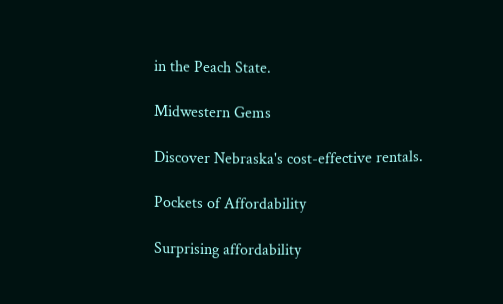in the Peach State.

Midwestern Gems

Discover Nebraska's cost-effective rentals.

Pockets of Affordability

Surprising affordability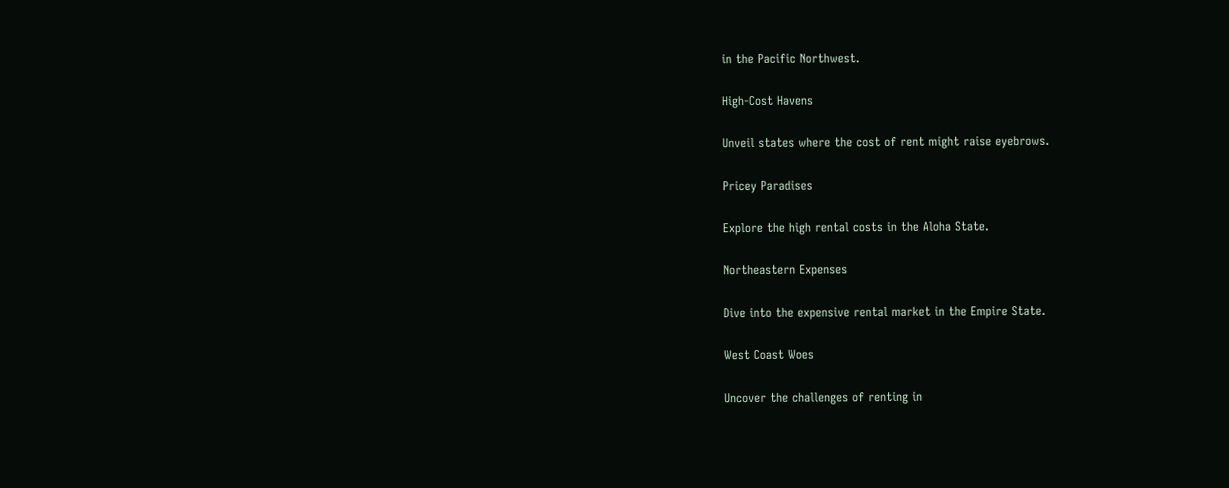in the Pacific Northwest.

High-Cost Havens

Unveil states where the cost of rent might raise eyebrows.

Pricey Paradises

Explore the high rental costs in the Aloha State.

Northeastern Expenses

Dive into the expensive rental market in the Empire State.

West Coast Woes

Uncover the challenges of renting in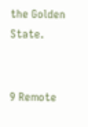the Golden State.


9 Remote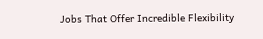Jobs That Offer Incredible Flexibility